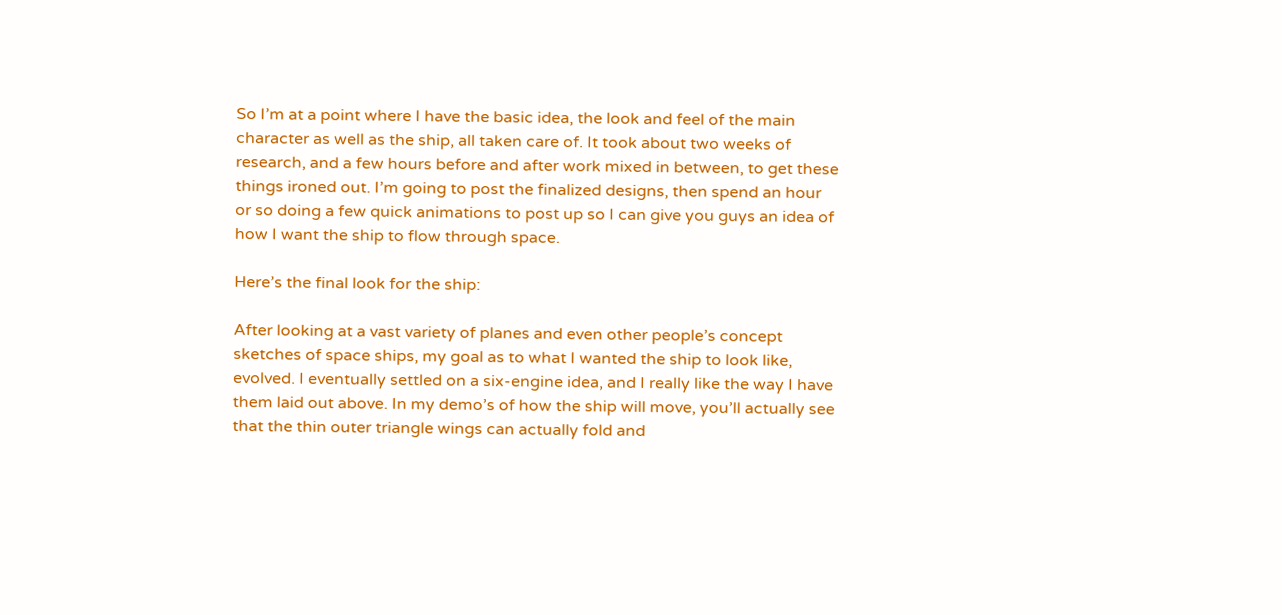So I’m at a point where I have the basic idea, the look and feel of the main character as well as the ship, all taken care of. It took about two weeks of research, and a few hours before and after work mixed in between, to get these things ironed out. I’m going to post the finalized designs, then spend an hour or so doing a few quick animations to post up so I can give you guys an idea of how I want the ship to flow through space.

Here’s the final look for the ship:

After looking at a vast variety of planes and even other people’s concept sketches of space ships, my goal as to what I wanted the ship to look like, evolved. I eventually settled on a six-engine idea, and I really like the way I have them laid out above. In my demo’s of how the ship will move, you’ll actually see that the thin outer triangle wings can actually fold and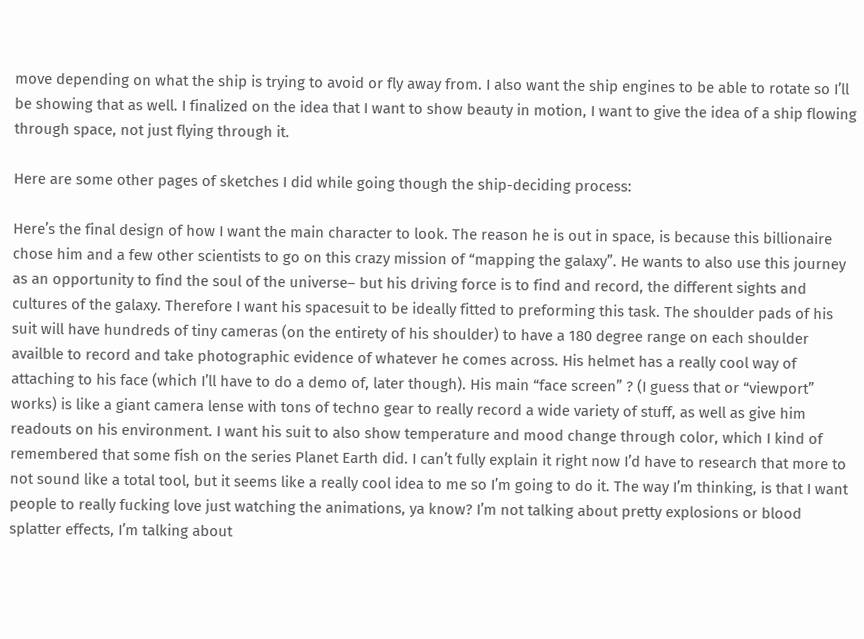move depending on what the ship is trying to avoid or fly away from. I also want the ship engines to be able to rotate so I’ll be showing that as well. I finalized on the idea that I want to show beauty in motion, I want to give the idea of a ship flowing through space, not just flying through it.

Here are some other pages of sketches I did while going though the ship-deciding process:

Here’s the final design of how I want the main character to look. The reason he is out in space, is because this billionaire chose him and a few other scientists to go on this crazy mission of “mapping the galaxy”. He wants to also use this journey as an opportunity to find the soul of the universe– but his driving force is to find and record, the different sights and cultures of the galaxy. Therefore I want his spacesuit to be ideally fitted to preforming this task. The shoulder pads of his suit will have hundreds of tiny cameras (on the entirety of his shoulder) to have a 180 degree range on each shoulder availble to record and take photographic evidence of whatever he comes across. His helmet has a really cool way of attaching to his face (which I’ll have to do a demo of, later though). His main “face screen” ? (I guess that or “viewport” works) is like a giant camera lense with tons of techno gear to really record a wide variety of stuff, as well as give him readouts on his environment. I want his suit to also show temperature and mood change through color, which I kind of remembered that some fish on the series Planet Earth did. I can’t fully explain it right now I’d have to research that more to not sound like a total tool, but it seems like a really cool idea to me so I’m going to do it. The way I’m thinking, is that I want people to really fucking love just watching the animations, ya know? I’m not talking about pretty explosions or blood splatter effects, I’m talking about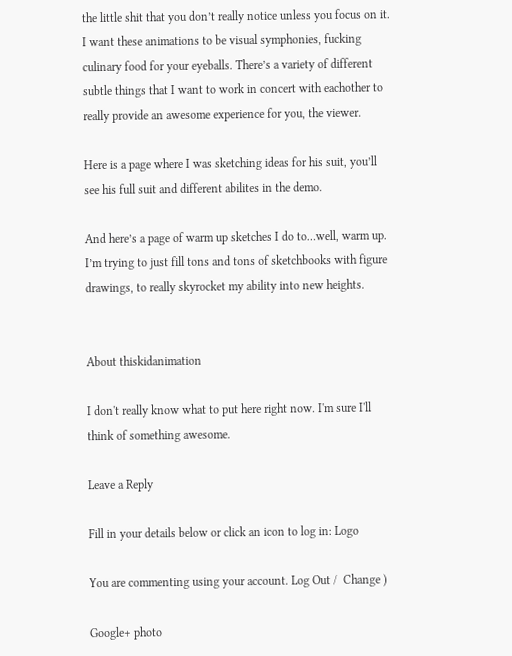the little shit that you don’t really notice unless you focus on it.  I want these animations to be visual symphonies, fucking culinary food for your eyeballs. There’s a variety of different subtle things that I want to work in concert with eachother to really provide an awesome experience for you, the viewer.

Here is a page where I was sketching ideas for his suit, you’ll see his full suit and different abilites in the demo.

And here’s a page of warm up sketches I do to…well, warm up. I’m trying to just fill tons and tons of sketchbooks with figure drawings, to really skyrocket my ability into new heights.


About thiskidanimation

I don't really know what to put here right now. I'm sure I'll think of something awesome.

Leave a Reply

Fill in your details below or click an icon to log in: Logo

You are commenting using your account. Log Out /  Change )

Google+ photo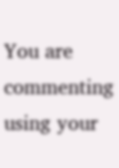You are commenting using your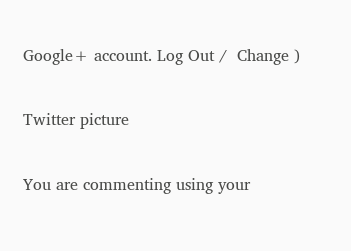Google+ account. Log Out /  Change )

Twitter picture

You are commenting using your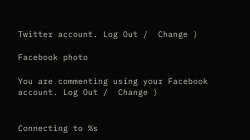Twitter account. Log Out /  Change )

Facebook photo

You are commenting using your Facebook account. Log Out /  Change )


Connecting to %s